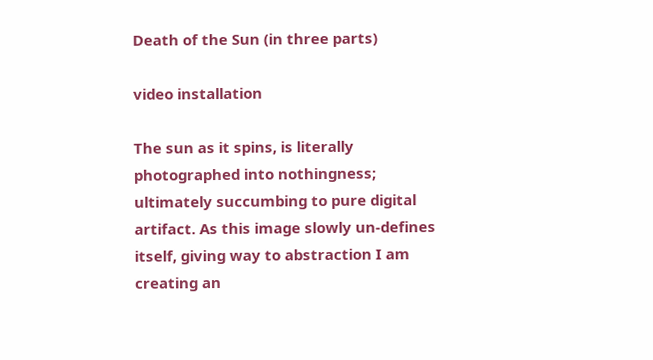Death of the Sun (in three parts)

video installation

The sun as it spins, is literally photographed into nothingness;  ultimately succumbing to pure digital artifact. As this image slowly un-defines itself, giving way to abstraction I am creating an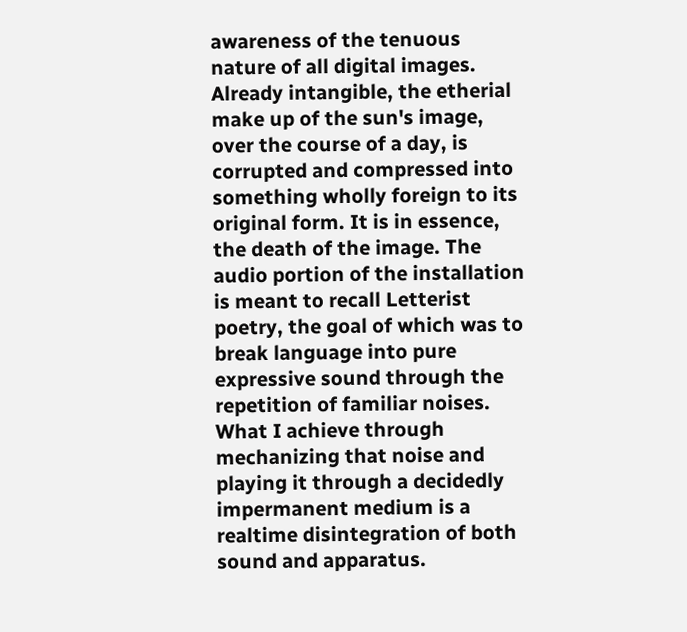awareness of the tenuous nature of all digital images. Already intangible, the etherial make up of the sun's image, over the course of a day, is corrupted and compressed into something wholly foreign to its original form. It is in essence, the death of the image. The audio portion of the installation is meant to recall Letterist poetry, the goal of which was to break language into pure expressive sound through the repetition of familiar noises. What I achieve through mechanizing that noise and playing it through a decidedly impermanent medium is a realtime disintegration of both sound and apparatus.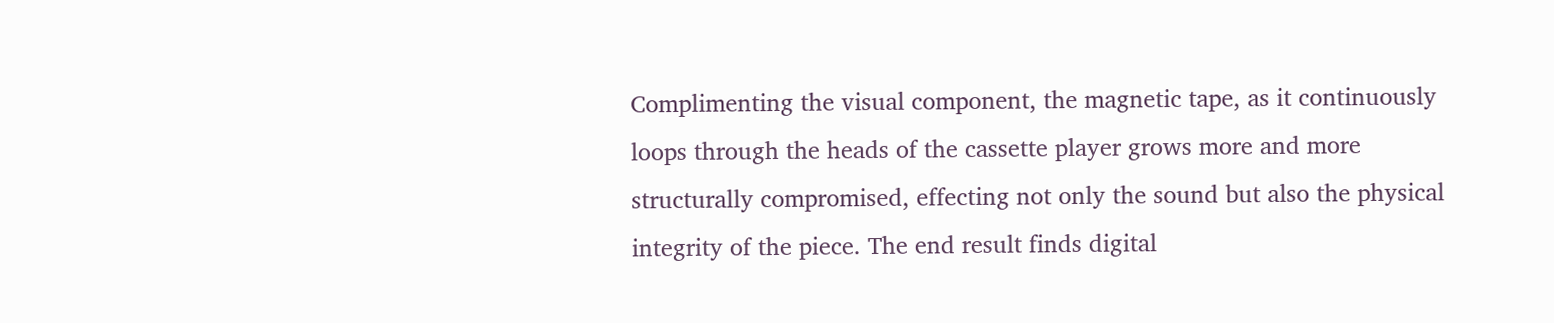Complimenting the visual component, the magnetic tape, as it continuously loops through the heads of the cassette player grows more and more structurally compromised, effecting not only the sound but also the physical integrity of the piece. The end result finds digital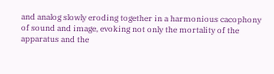and analog slowly eroding together in a harmonious cacophony of sound and image, evoking not only the mortality of the apparatus and the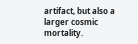artifact, but also a larger cosmic mortality.